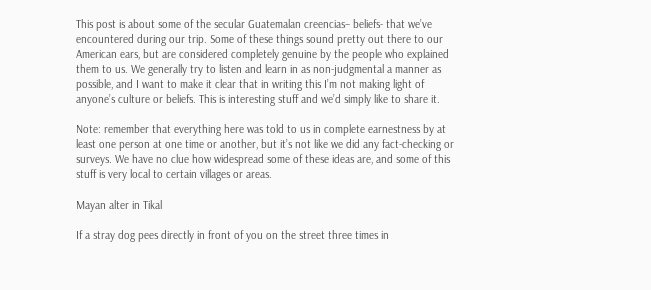This post is about some of the secular Guatemalan creencias– beliefs- that we’ve encountered during our trip. Some of these things sound pretty out there to our American ears, but are considered completely genuine by the people who explained them to us. We generally try to listen and learn in as non-judgmental a manner as possible, and I want to make it clear that in writing this I’m not making light of anyone’s culture or beliefs. This is interesting stuff and we’d simply like to share it.

Note: remember that everything here was told to us in complete earnestness by at least one person at one time or another, but it’s not like we did any fact-checking or surveys. We have no clue how widespread some of these ideas are, and some of this stuff is very local to certain villages or areas.

Mayan alter in Tikal

If a stray dog pees directly in front of you on the street three times in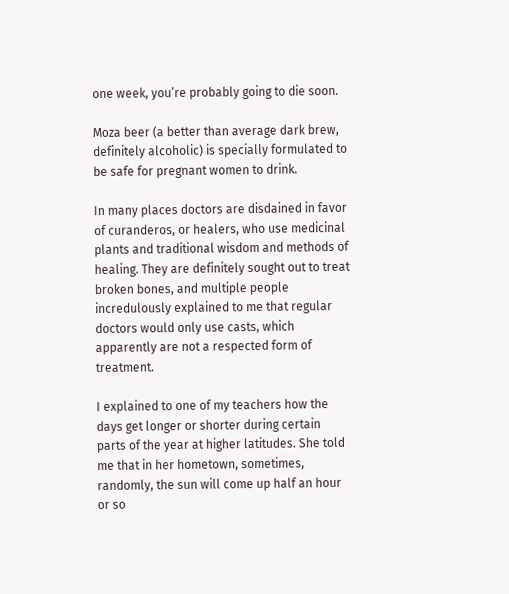one week, you’re probably going to die soon.

Moza beer (a better than average dark brew, definitely alcoholic) is specially formulated to be safe for pregnant women to drink.

In many places doctors are disdained in favor of curanderos, or healers, who use medicinal plants and traditional wisdom and methods of healing. They are definitely sought out to treat broken bones, and multiple people incredulously explained to me that regular doctors would only use casts, which apparently are not a respected form of treatment.

I explained to one of my teachers how the days get longer or shorter during certain parts of the year at higher latitudes. She told me that in her hometown, sometimes, randomly, the sun will come up half an hour or so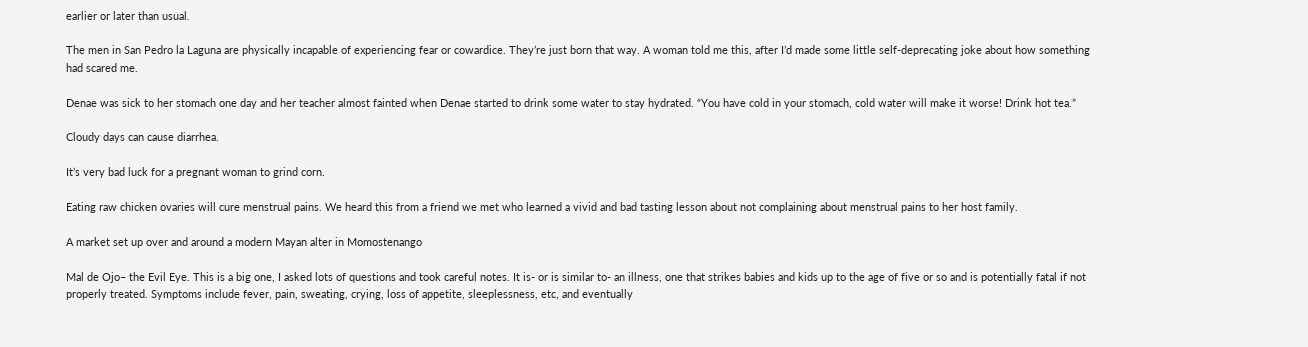earlier or later than usual.

The men in San Pedro la Laguna are physically incapable of experiencing fear or cowardice. They’re just born that way. A woman told me this, after I’d made some little self-deprecating joke about how something had scared me.

Denae was sick to her stomach one day and her teacher almost fainted when Denae started to drink some water to stay hydrated. “You have cold in your stomach, cold water will make it worse! Drink hot tea.”

Cloudy days can cause diarrhea.

It’s very bad luck for a pregnant woman to grind corn.

Eating raw chicken ovaries will cure menstrual pains. We heard this from a friend we met who learned a vivid and bad tasting lesson about not complaining about menstrual pains to her host family.

A market set up over and around a modern Mayan alter in Momostenango

Mal de Ojo– the Evil Eye. This is a big one, I asked lots of questions and took careful notes. It is- or is similar to- an illness, one that strikes babies and kids up to the age of five or so and is potentially fatal if not properly treated. Symptoms include fever, pain, sweating, crying, loss of appetite, sleeplessness, etc, and eventually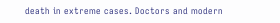death in extreme cases. Doctors and modern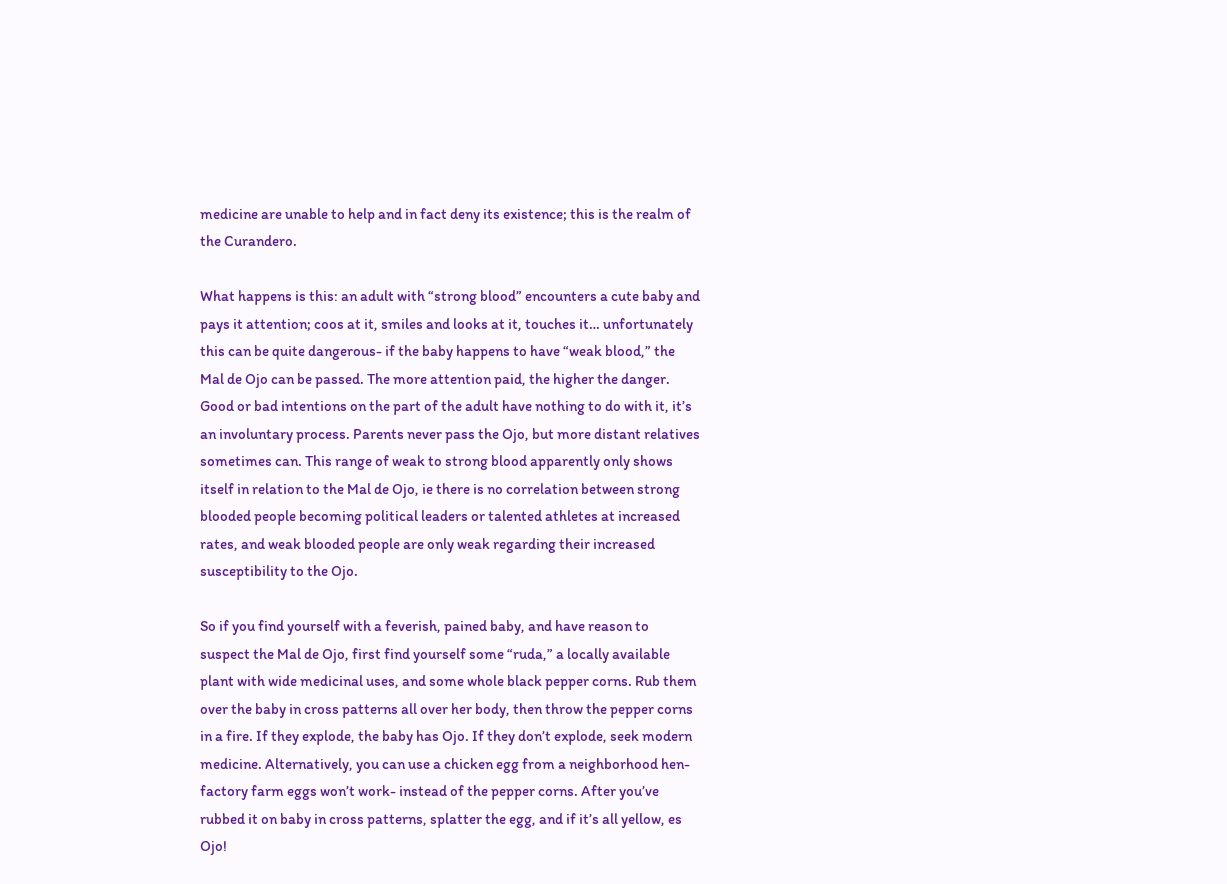medicine are unable to help and in fact deny its existence; this is the realm of the Curandero.

What happens is this: an adult with “strong blood” encounters a cute baby and pays it attention; coos at it, smiles and looks at it, touches it… unfortunately this can be quite dangerous- if the baby happens to have “weak blood,” the Mal de Ojo can be passed. The more attention paid, the higher the danger. Good or bad intentions on the part of the adult have nothing to do with it, it’s an involuntary process. Parents never pass the Ojo, but more distant relatives sometimes can. This range of weak to strong blood apparently only shows itself in relation to the Mal de Ojo, ie there is no correlation between strong blooded people becoming political leaders or talented athletes at increased rates, and weak blooded people are only weak regarding their increased susceptibility to the Ojo.

So if you find yourself with a feverish, pained baby, and have reason to suspect the Mal de Ojo, first find yourself some “ruda,” a locally available plant with wide medicinal uses, and some whole black pepper corns. Rub them over the baby in cross patterns all over her body, then throw the pepper corns in a fire. If they explode, the baby has Ojo. If they don’t explode, seek modern medicine. Alternatively, you can use a chicken egg from a neighborhood hen- factory farm eggs won’t work- instead of the pepper corns. After you’ve rubbed it on baby in cross patterns, splatter the egg, and if it’s all yellow, es Ojo!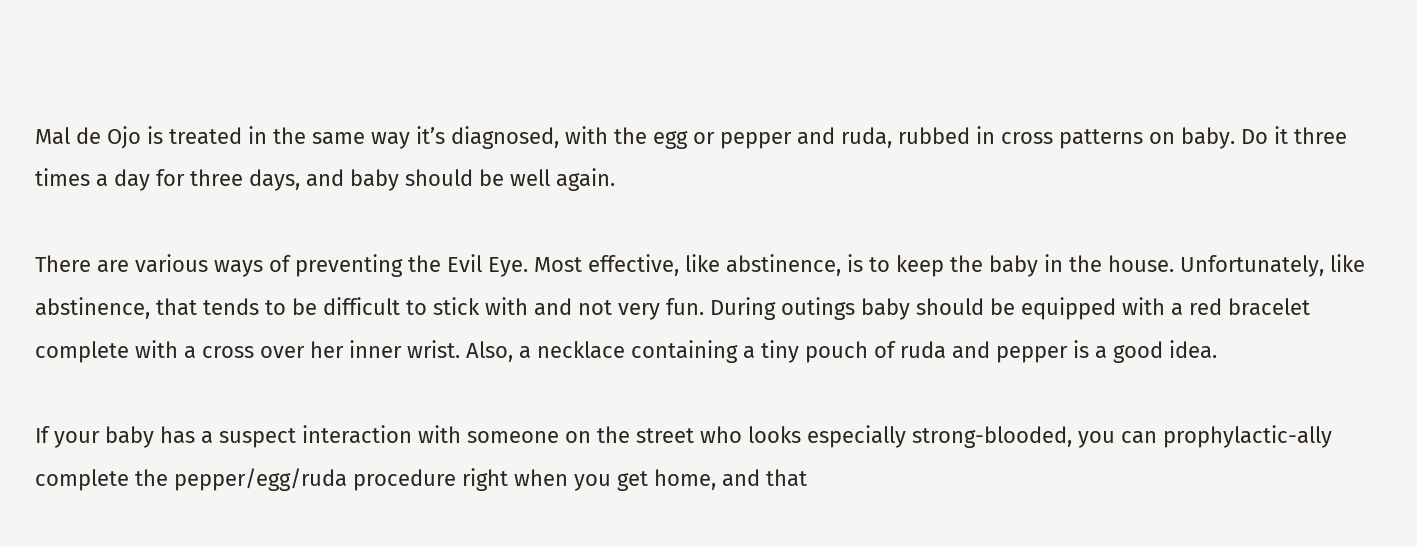Mal de Ojo is treated in the same way it’s diagnosed, with the egg or pepper and ruda, rubbed in cross patterns on baby. Do it three times a day for three days, and baby should be well again.

There are various ways of preventing the Evil Eye. Most effective, like abstinence, is to keep the baby in the house. Unfortunately, like abstinence, that tends to be difficult to stick with and not very fun. During outings baby should be equipped with a red bracelet complete with a cross over her inner wrist. Also, a necklace containing a tiny pouch of ruda and pepper is a good idea.

If your baby has a suspect interaction with someone on the street who looks especially strong-blooded, you can prophylactic-ally complete the pepper/egg/ruda procedure right when you get home, and that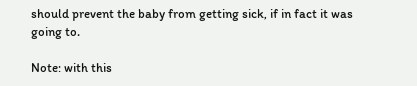should prevent the baby from getting sick, if in fact it was going to.

Note: with this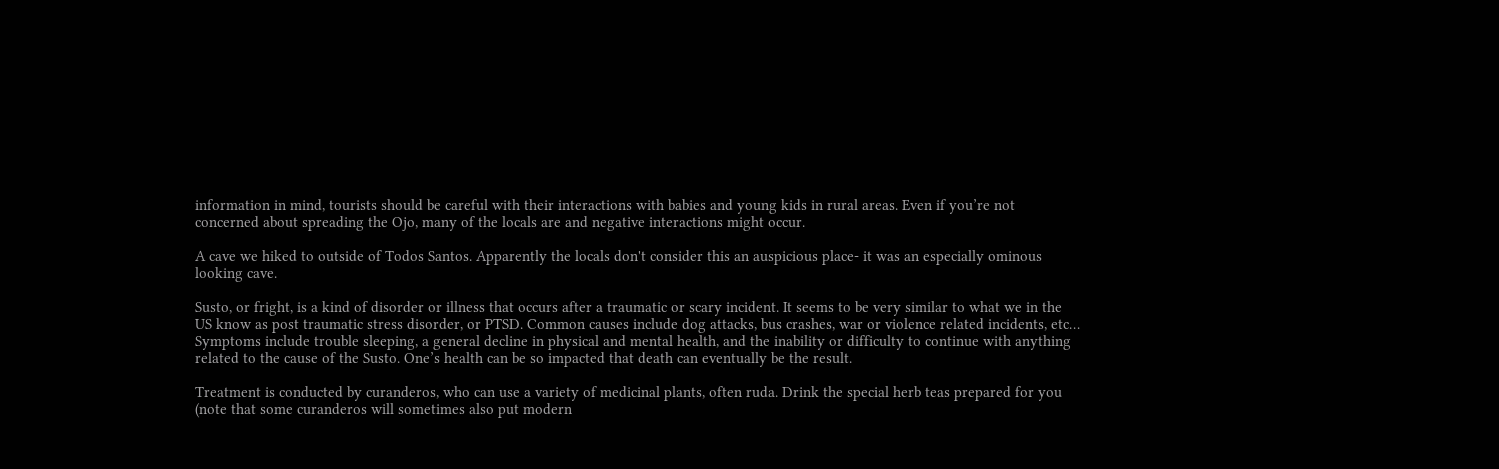information in mind, tourists should be careful with their interactions with babies and young kids in rural areas. Even if you’re not concerned about spreading the Ojo, many of the locals are and negative interactions might occur.

A cave we hiked to outside of Todos Santos. Apparently the locals don't consider this an auspicious place- it was an especially ominous looking cave.

Susto, or fright, is a kind of disorder or illness that occurs after a traumatic or scary incident. It seems to be very similar to what we in the US know as post traumatic stress disorder, or PTSD. Common causes include dog attacks, bus crashes, war or violence related incidents, etc… Symptoms include trouble sleeping, a general decline in physical and mental health, and the inability or difficulty to continue with anything related to the cause of the Susto. One’s health can be so impacted that death can eventually be the result.

Treatment is conducted by curanderos, who can use a variety of medicinal plants, often ruda. Drink the special herb teas prepared for you (note that some curanderos will sometimes also put modern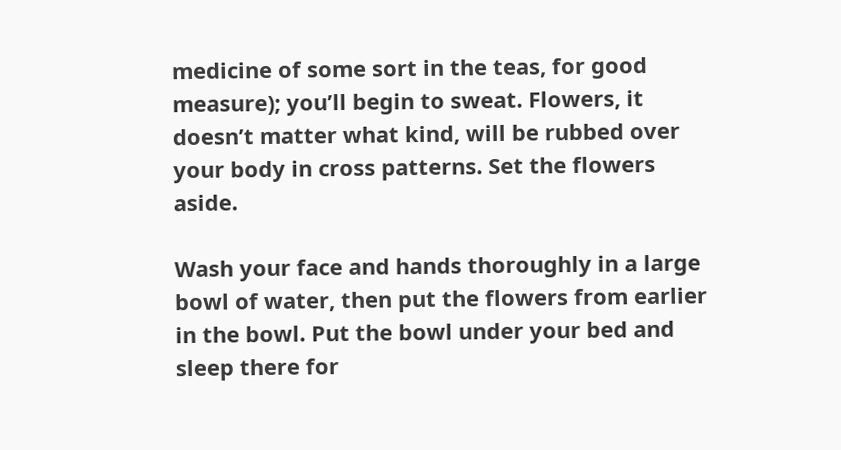medicine of some sort in the teas, for good measure); you’ll begin to sweat. Flowers, it doesn’t matter what kind, will be rubbed over your body in cross patterns. Set the flowers aside.

Wash your face and hands thoroughly in a large bowl of water, then put the flowers from earlier in the bowl. Put the bowl under your bed and sleep there for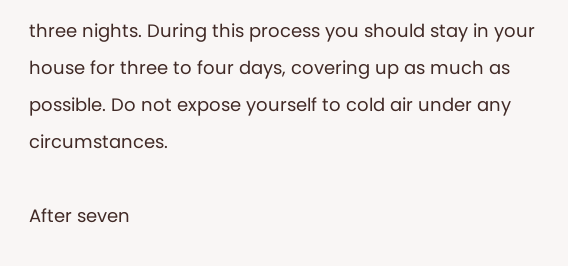three nights. During this process you should stay in your house for three to four days, covering up as much as possible. Do not expose yourself to cold air under any circumstances.

After seven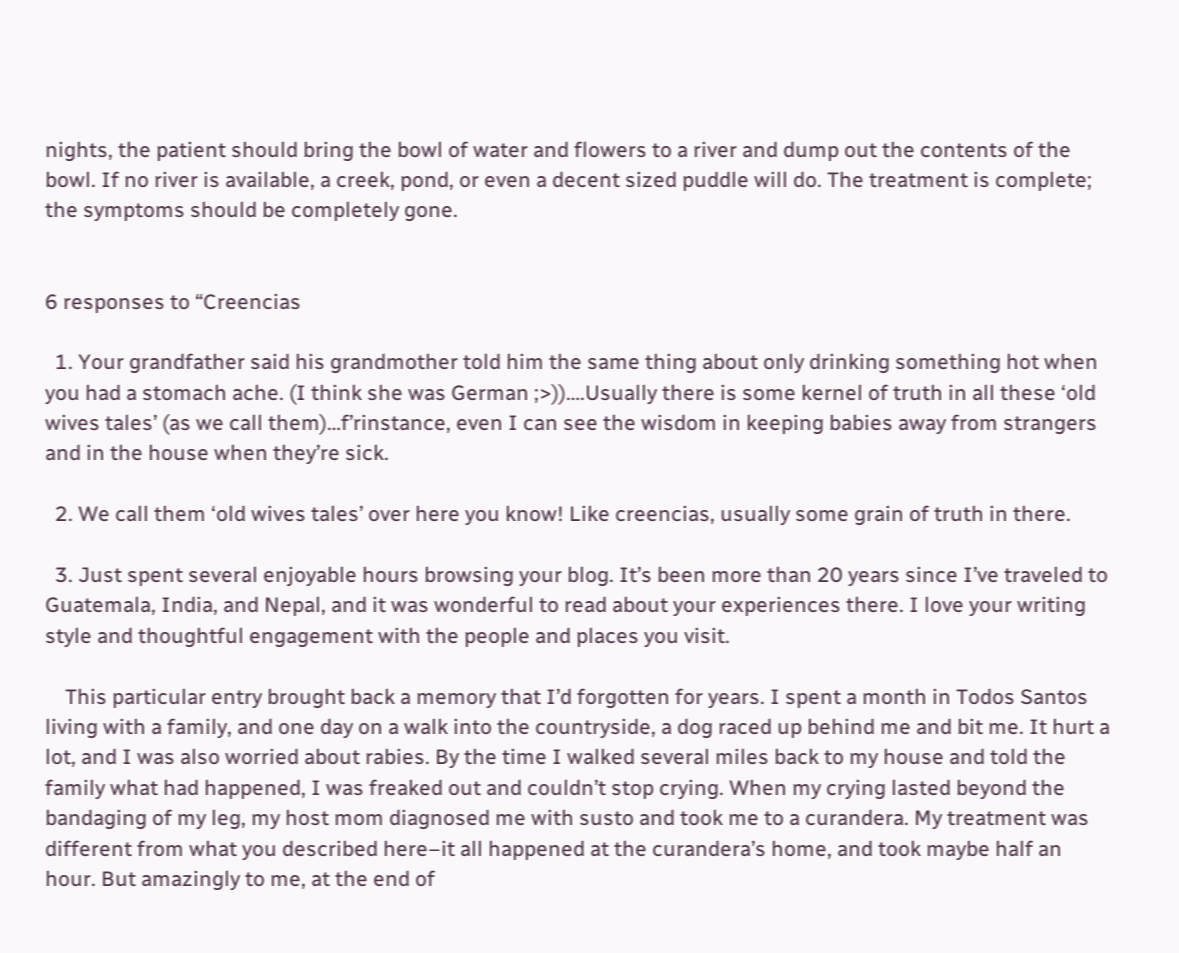nights, the patient should bring the bowl of water and flowers to a river and dump out the contents of the bowl. If no river is available, a creek, pond, or even a decent sized puddle will do. The treatment is complete; the symptoms should be completely gone.


6 responses to “Creencias

  1. Your grandfather said his grandmother told him the same thing about only drinking something hot when you had a stomach ache. (I think she was German ;>))….Usually there is some kernel of truth in all these ‘old wives tales’ (as we call them)…f’rinstance, even I can see the wisdom in keeping babies away from strangers and in the house when they’re sick.

  2. We call them ‘old wives tales’ over here you know! Like creencias, usually some grain of truth in there.

  3. Just spent several enjoyable hours browsing your blog. It’s been more than 20 years since I’ve traveled to Guatemala, India, and Nepal, and it was wonderful to read about your experiences there. I love your writing style and thoughtful engagement with the people and places you visit.

    This particular entry brought back a memory that I’d forgotten for years. I spent a month in Todos Santos living with a family, and one day on a walk into the countryside, a dog raced up behind me and bit me. It hurt a lot, and I was also worried about rabies. By the time I walked several miles back to my house and told the family what had happened, I was freaked out and couldn’t stop crying. When my crying lasted beyond the bandaging of my leg, my host mom diagnosed me with susto and took me to a curandera. My treatment was different from what you described here–it all happened at the curandera’s home, and took maybe half an hour. But amazingly to me, at the end of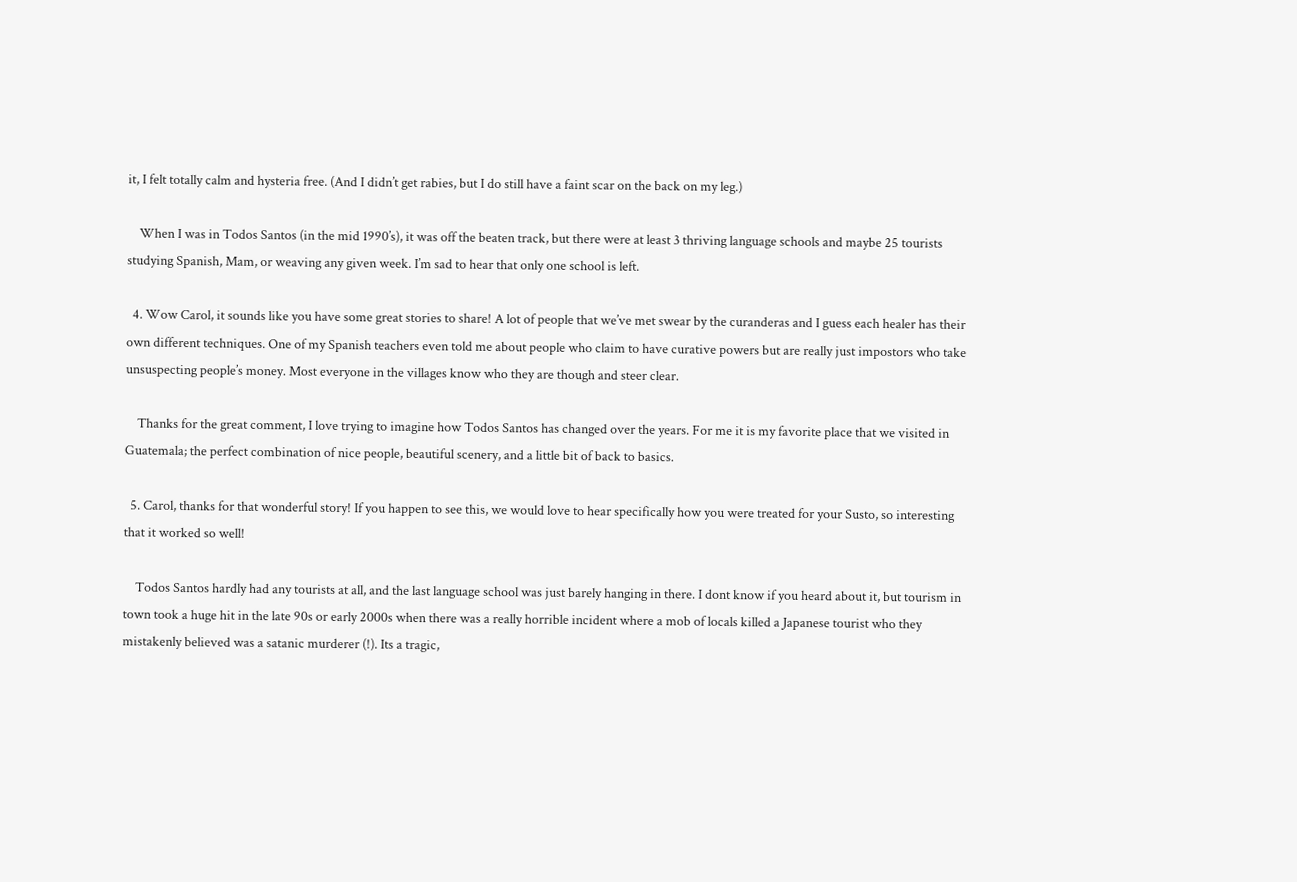it, I felt totally calm and hysteria free. (And I didn’t get rabies, but I do still have a faint scar on the back on my leg.)

    When I was in Todos Santos (in the mid 1990’s), it was off the beaten track, but there were at least 3 thriving language schools and maybe 25 tourists studying Spanish, Mam, or weaving any given week. I’m sad to hear that only one school is left.

  4. Wow Carol, it sounds like you have some great stories to share! A lot of people that we’ve met swear by the curanderas and I guess each healer has their own different techniques. One of my Spanish teachers even told me about people who claim to have curative powers but are really just impostors who take unsuspecting people’s money. Most everyone in the villages know who they are though and steer clear.

    Thanks for the great comment, I love trying to imagine how Todos Santos has changed over the years. For me it is my favorite place that we visited in Guatemala; the perfect combination of nice people, beautiful scenery, and a little bit of back to basics.

  5. Carol, thanks for that wonderful story! If you happen to see this, we would love to hear specifically how you were treated for your Susto, so interesting that it worked so well!

    Todos Santos hardly had any tourists at all, and the last language school was just barely hanging in there. I dont know if you heard about it, but tourism in town took a huge hit in the late 90s or early 2000s when there was a really horrible incident where a mob of locals killed a Japanese tourist who they mistakenly believed was a satanic murderer (!). Its a tragic,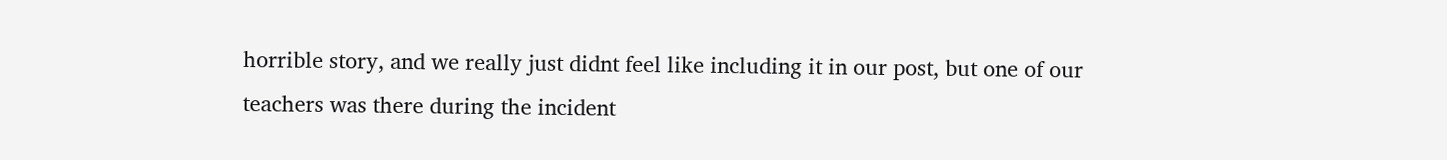horrible story, and we really just didnt feel like including it in our post, but one of our teachers was there during the incident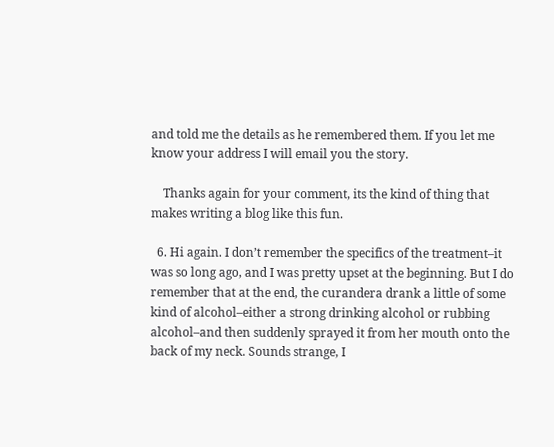and told me the details as he remembered them. If you let me know your address I will email you the story.

    Thanks again for your comment, its the kind of thing that makes writing a blog like this fun.

  6. Hi again. I don’t remember the specifics of the treatment–it was so long ago, and I was pretty upset at the beginning. But I do remember that at the end, the curandera drank a little of some kind of alcohol–either a strong drinking alcohol or rubbing alcohol–and then suddenly sprayed it from her mouth onto the back of my neck. Sounds strange, I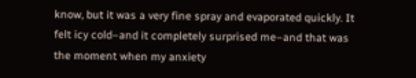know, but it was a very fine spray and evaporated quickly. It felt icy cold–and it completely surprised me–and that was the moment when my anxiety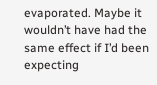evaporated. Maybe it wouldn’t have had the same effect if I’d been expecting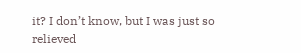it? I don’t know, but I was just so relieved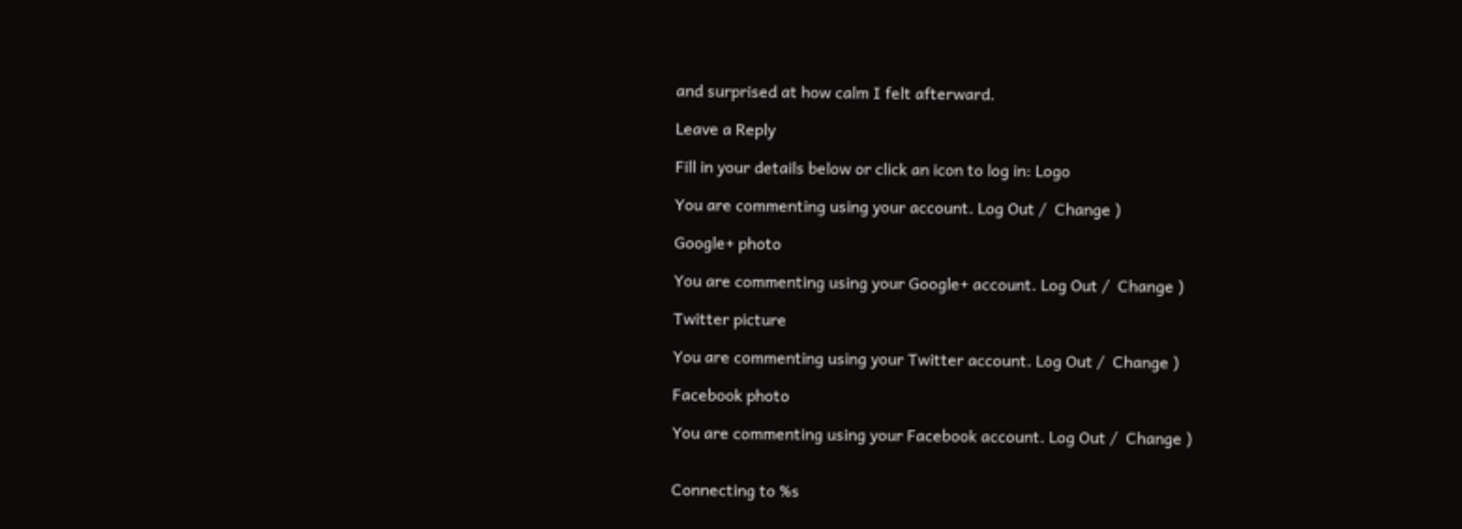and surprised at how calm I felt afterward.

Leave a Reply

Fill in your details below or click an icon to log in: Logo

You are commenting using your account. Log Out /  Change )

Google+ photo

You are commenting using your Google+ account. Log Out /  Change )

Twitter picture

You are commenting using your Twitter account. Log Out /  Change )

Facebook photo

You are commenting using your Facebook account. Log Out /  Change )


Connecting to %s